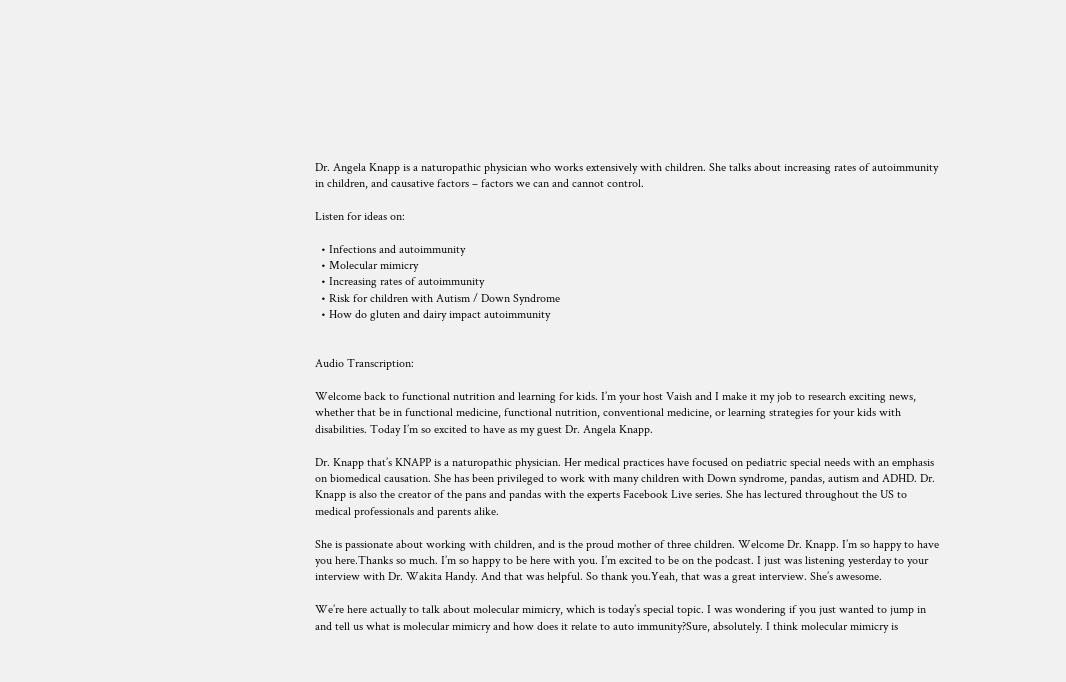Dr. Angela Knapp is a naturopathic physician who works extensively with children. She talks about increasing rates of autoimmunity in children, and causative factors – factors we can and cannot control.

Listen for ideas on:

  • Infections and autoimmunity
  • Molecular mimicry
  • Increasing rates of autoimmunity
  • Risk for children with Autism / Down Syndrome
  • How do gluten and dairy impact autoimmunity


Audio Transcription:

Welcome back to functional nutrition and learning for kids. I’m your host Vaish and I make it my job to research exciting news, whether that be in functional medicine, functional nutrition, conventional medicine, or learning strategies for your kids with disabilities. Today I’m so excited to have as my guest Dr. Angela Knapp.

Dr. Knapp that’s KNAPP is a naturopathic physician. Her medical practices have focused on pediatric special needs with an emphasis on biomedical causation. She has been privileged to work with many children with Down syndrome, pandas, autism and ADHD. Dr. Knapp is also the creator of the pans and pandas with the experts Facebook Live series. She has lectured throughout the US to medical professionals and parents alike.

She is passionate about working with children, and is the proud mother of three children. Welcome Dr. Knapp. I’m so happy to have you here.Thanks so much. I’m so happy to be here with you. I’m excited to be on the podcast. I just was listening yesterday to your interview with Dr. Wakita Handy. And that was helpful. So thank you.Yeah, that was a great interview. She’s awesome.

We’re here actually to talk about molecular mimicry, which is today’s special topic. I was wondering if you just wanted to jump in and tell us what is molecular mimicry and how does it relate to auto immunity?Sure, absolutely. I think molecular mimicry is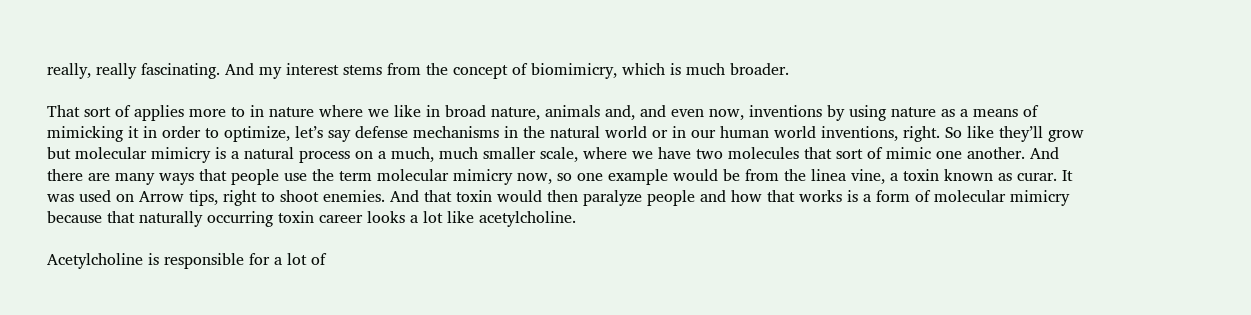really, really fascinating. And my interest stems from the concept of biomimicry, which is much broader.

That sort of applies more to in nature where we like in broad nature, animals and, and even now, inventions by using nature as a means of mimicking it in order to optimize, let’s say defense mechanisms in the natural world or in our human world inventions, right. So like they’ll grow but molecular mimicry is a natural process on a much, much smaller scale, where we have two molecules that sort of mimic one another. And there are many ways that people use the term molecular mimicry now, so one example would be from the linea vine, a toxin known as curar. It was used on Arrow tips, right to shoot enemies. And that toxin would then paralyze people and how that works is a form of molecular mimicry because that naturally occurring toxin career looks a lot like acetylcholine.

Acetylcholine is responsible for a lot of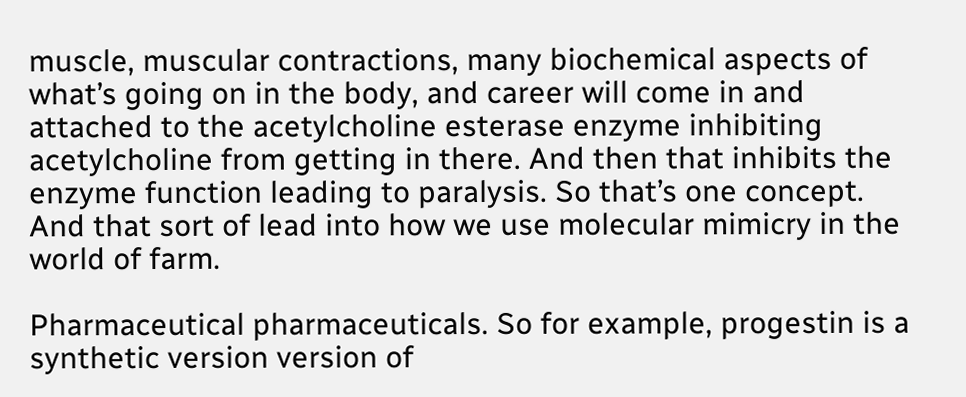muscle, muscular contractions, many biochemical aspects of what’s going on in the body, and career will come in and attached to the acetylcholine esterase enzyme inhibiting acetylcholine from getting in there. And then that inhibits the enzyme function leading to paralysis. So that’s one concept. And that sort of lead into how we use molecular mimicry in the world of farm.

Pharmaceutical pharmaceuticals. So for example, progestin is a synthetic version version of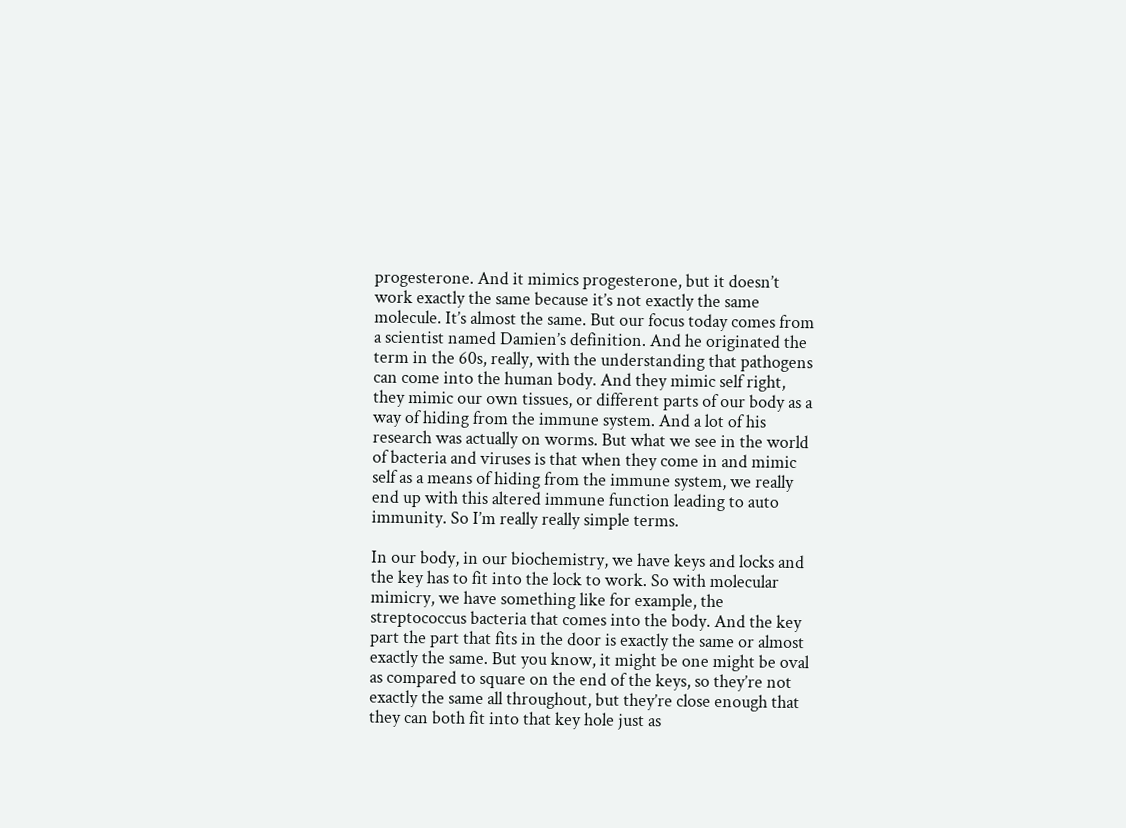progesterone. And it mimics progesterone, but it doesn’t work exactly the same because it’s not exactly the same molecule. It’s almost the same. But our focus today comes from a scientist named Damien’s definition. And he originated the term in the 60s, really, with the understanding that pathogens can come into the human body. And they mimic self right, they mimic our own tissues, or different parts of our body as a way of hiding from the immune system. And a lot of his research was actually on worms. But what we see in the world of bacteria and viruses is that when they come in and mimic self as a means of hiding from the immune system, we really end up with this altered immune function leading to auto immunity. So I’m really really simple terms.

In our body, in our biochemistry, we have keys and locks and the key has to fit into the lock to work. So with molecular mimicry, we have something like for example, the streptococcus bacteria that comes into the body. And the key part the part that fits in the door is exactly the same or almost exactly the same. But you know, it might be one might be oval as compared to square on the end of the keys, so they’re not exactly the same all throughout, but they’re close enough that they can both fit into that key hole just as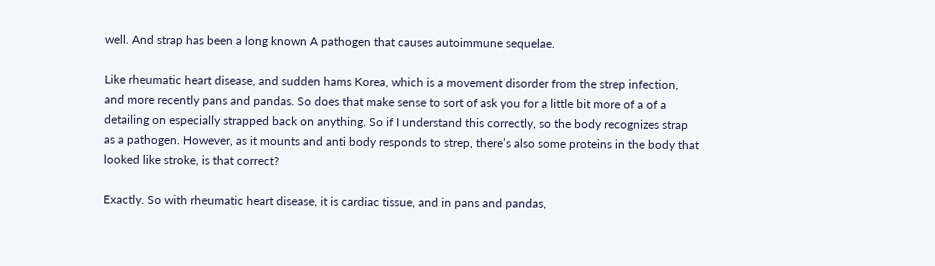well. And strap has been a long known A pathogen that causes autoimmune sequelae.

Like rheumatic heart disease, and sudden hams Korea, which is a movement disorder from the strep infection, and more recently pans and pandas. So does that make sense to sort of ask you for a little bit more of a of a detailing on especially strapped back on anything. So if I understand this correctly, so the body recognizes strap as a pathogen. However, as it mounts and anti body responds to strep, there’s also some proteins in the body that looked like stroke, is that correct?

Exactly. So with rheumatic heart disease, it is cardiac tissue, and in pans and pandas,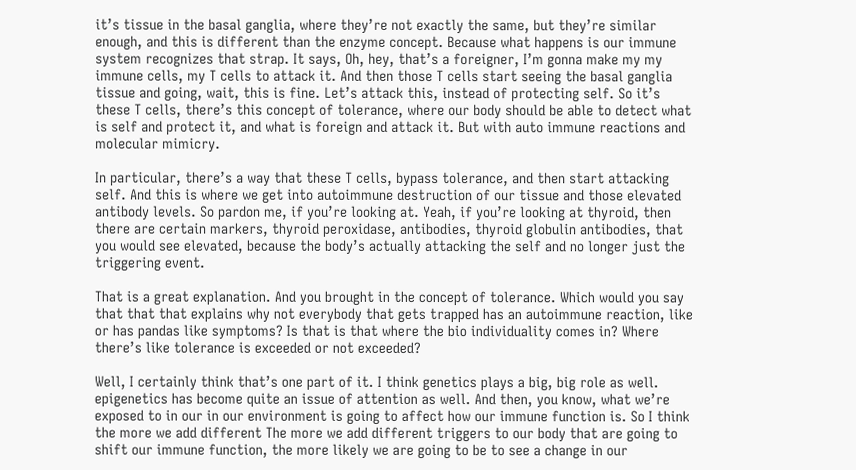it’s tissue in the basal ganglia, where they’re not exactly the same, but they’re similar enough, and this is different than the enzyme concept. Because what happens is our immune system recognizes that strap. It says, Oh, hey, that’s a foreigner, I’m gonna make my my immune cells, my T cells to attack it. And then those T cells start seeing the basal ganglia tissue and going, wait, this is fine. Let’s attack this, instead of protecting self. So it’s these T cells, there’s this concept of tolerance, where our body should be able to detect what is self and protect it, and what is foreign and attack it. But with auto immune reactions and molecular mimicry.

In particular, there’s a way that these T cells, bypass tolerance, and then start attacking self. And this is where we get into autoimmune destruction of our tissue and those elevated antibody levels. So pardon me, if you’re looking at. Yeah, if you’re looking at thyroid, then there are certain markers, thyroid peroxidase, antibodies, thyroid globulin antibodies, that you would see elevated, because the body’s actually attacking the self and no longer just the triggering event.

That is a great explanation. And you brought in the concept of tolerance. Which would you say that that that explains why not everybody that gets trapped has an autoimmune reaction, like or has pandas like symptoms? Is that is that where the bio individuality comes in? Where there’s like tolerance is exceeded or not exceeded?

Well, I certainly think that’s one part of it. I think genetics plays a big, big role as well. epigenetics has become quite an issue of attention as well. And then, you know, what we’re exposed to in our in our environment is going to affect how our immune function is. So I think the more we add different The more we add different triggers to our body that are going to shift our immune function, the more likely we are going to be to see a change in our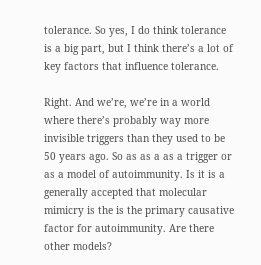tolerance. So yes, I do think tolerance is a big part, but I think there’s a lot of key factors that influence tolerance.

Right. And we’re, we’re in a world where there’s probably way more invisible triggers than they used to be 50 years ago. So as as a as a trigger or as a model of autoimmunity. Is it is a generally accepted that molecular mimicry is the is the primary causative factor for autoimmunity. Are there other models?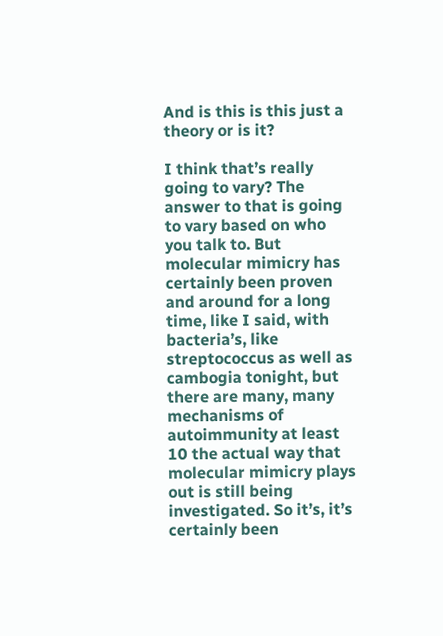And is this is this just a theory or is it?

I think that’s really going to vary? The answer to that is going to vary based on who you talk to. But molecular mimicry has certainly been proven and around for a long time, like I said, with bacteria’s, like streptococcus as well as cambogia tonight, but there are many, many mechanisms of autoimmunity at least 10 the actual way that molecular mimicry plays out is still being investigated. So it’s, it’s certainly been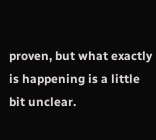proven, but what exactly is happening is a little bit unclear.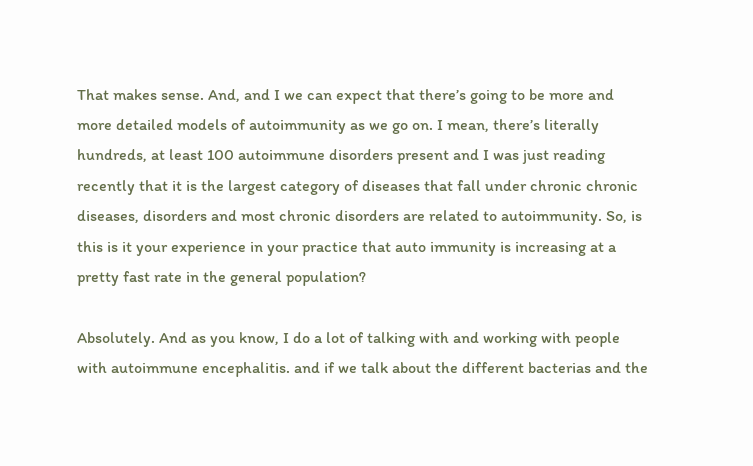That makes sense. And, and I we can expect that there’s going to be more and more detailed models of autoimmunity as we go on. I mean, there’s literally hundreds, at least 100 autoimmune disorders present and I was just reading recently that it is the largest category of diseases that fall under chronic chronic diseases, disorders and most chronic disorders are related to autoimmunity. So, is this is it your experience in your practice that auto immunity is increasing at a pretty fast rate in the general population?

Absolutely. And as you know, I do a lot of talking with and working with people with autoimmune encephalitis. and if we talk about the different bacterias and the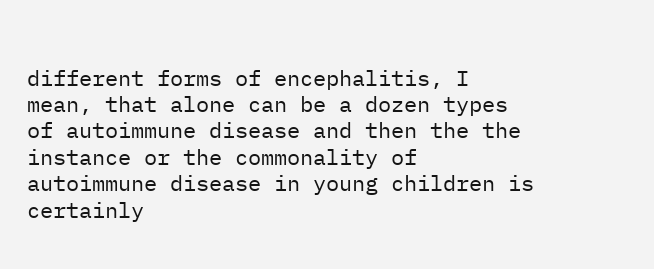different forms of encephalitis, I mean, that alone can be a dozen types of autoimmune disease and then the the instance or the commonality of autoimmune disease in young children is certainly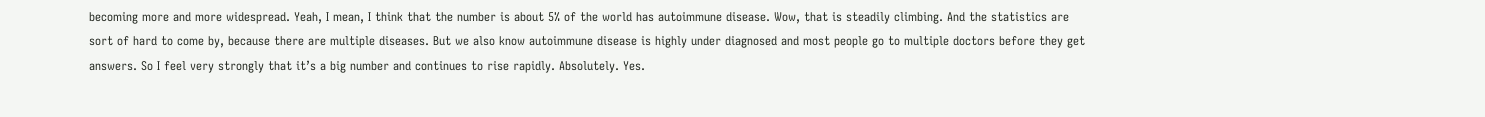becoming more and more widespread. Yeah, I mean, I think that the number is about 5% of the world has autoimmune disease. Wow, that is steadily climbing. And the statistics are sort of hard to come by, because there are multiple diseases. But we also know autoimmune disease is highly under diagnosed and most people go to multiple doctors before they get answers. So I feel very strongly that it’s a big number and continues to rise rapidly. Absolutely. Yes.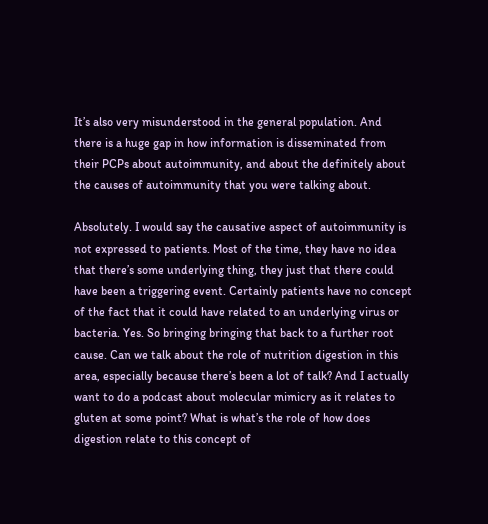It’s also very misunderstood in the general population. And there is a huge gap in how information is disseminated from their PCPs about autoimmunity, and about the definitely about the causes of autoimmunity that you were talking about.

Absolutely. I would say the causative aspect of autoimmunity is not expressed to patients. Most of the time, they have no idea that there’s some underlying thing, they just that there could have been a triggering event. Certainly patients have no concept of the fact that it could have related to an underlying virus or bacteria. Yes. So bringing bringing that back to a further root cause. Can we talk about the role of nutrition digestion in this area, especially because there’s been a lot of talk? And I actually want to do a podcast about molecular mimicry as it relates to gluten at some point? What is what’s the role of how does digestion relate to this concept of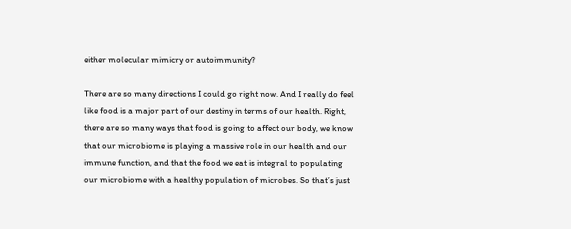either molecular mimicry or autoimmunity?

There are so many directions I could go right now. And I really do feel like food is a major part of our destiny in terms of our health. Right, there are so many ways that food is going to affect our body, we know that our microbiome is playing a massive role in our health and our immune function, and that the food we eat is integral to populating our microbiome with a healthy population of microbes. So that’s just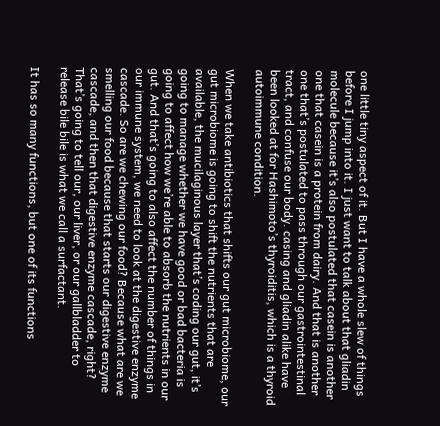one little tiny aspect of it. But I have a whole slew of things before I jump into it. I just want to talk about that gliadin molecule because it’s also postulated that casein is another one that casein is a protein from dairy. And that is another one that’s postulated to pass through our gastrointestinal tract, and confuse our body. casing and gliadin alike have been looked at for Hashimoto’s thyroiditis, which is a thyroid autoimmune condition.

When we take antibiotics that shifts our gut microbiome, our gut microbiome is going to shift the nutrients that are available, the mucilaginous layer that’s coding our gut, it’s going to manage whether we have good or bad bacteria is going to affect how we’re able to absorb the nutrients in our gut. And that’s going to also affect the number of things in our immune system, we need to look at the digestive enzyme cascade. So are we chewing our food? Because what are we smelling our food because that starts our digestive enzyme cascade, and then that digestive enzyme cascade, right? That’s going to tell our, our liver, or our gallbladder to release bile bile is what we call a surfactant.

It has so many functions, but one of its functions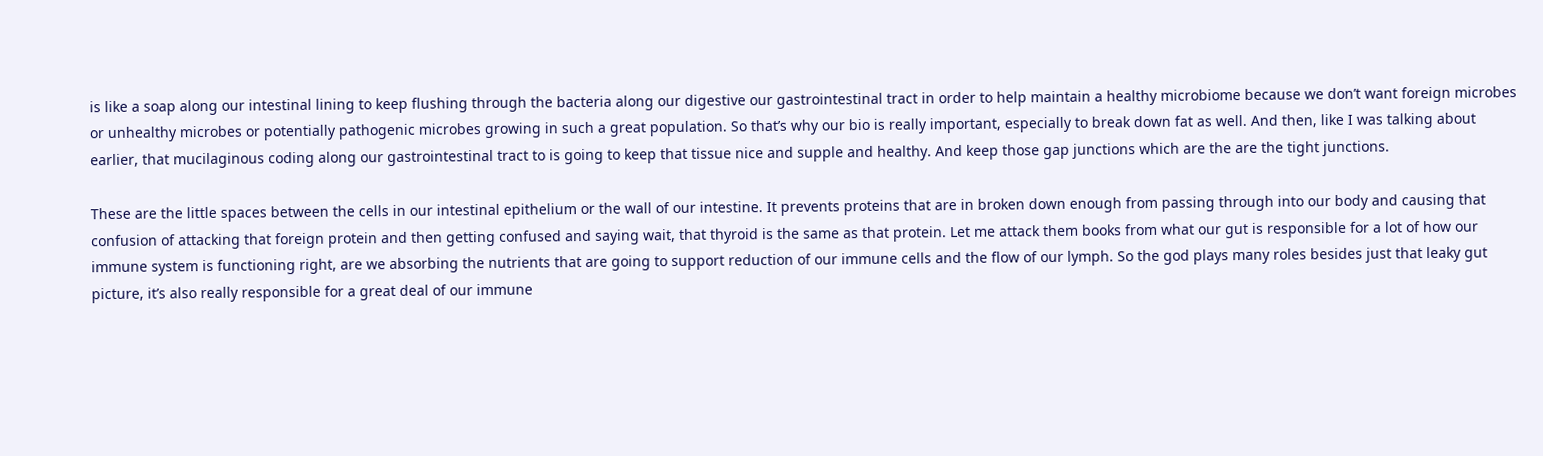is like a soap along our intestinal lining to keep flushing through the bacteria along our digestive our gastrointestinal tract in order to help maintain a healthy microbiome because we don’t want foreign microbes or unhealthy microbes or potentially pathogenic microbes growing in such a great population. So that’s why our bio is really important, especially to break down fat as well. And then, like I was talking about earlier, that mucilaginous coding along our gastrointestinal tract to is going to keep that tissue nice and supple and healthy. And keep those gap junctions which are the are the tight junctions.

These are the little spaces between the cells in our intestinal epithelium or the wall of our intestine. It prevents proteins that are in broken down enough from passing through into our body and causing that confusion of attacking that foreign protein and then getting confused and saying wait, that thyroid is the same as that protein. Let me attack them books from what our gut is responsible for a lot of how our immune system is functioning right, are we absorbing the nutrients that are going to support reduction of our immune cells and the flow of our lymph. So the god plays many roles besides just that leaky gut picture, it’s also really responsible for a great deal of our immune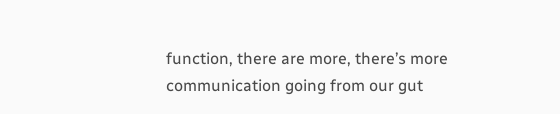function, there are more, there’s more communication going from our gut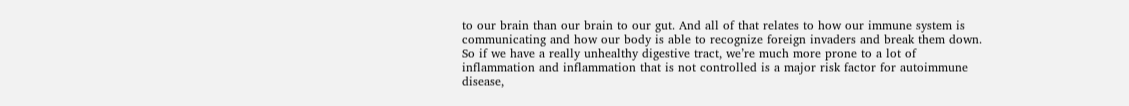to our brain than our brain to our gut. And all of that relates to how our immune system is communicating and how our body is able to recognize foreign invaders and break them down. So if we have a really unhealthy digestive tract, we’re much more prone to a lot of inflammation and inflammation that is not controlled is a major risk factor for autoimmune disease,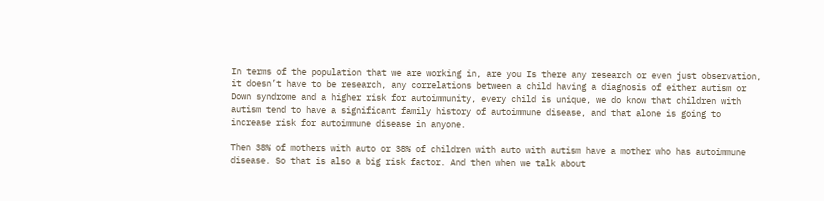In terms of the population that we are working in, are you Is there any research or even just observation, it doesn’t have to be research, any correlations between a child having a diagnosis of either autism or Down syndrome and a higher risk for autoimmunity, every child is unique, we do know that children with autism tend to have a significant family history of autoimmune disease, and that alone is going to increase risk for autoimmune disease in anyone.

Then 38% of mothers with auto or 38% of children with auto with autism have a mother who has autoimmune disease. So that is also a big risk factor. And then when we talk about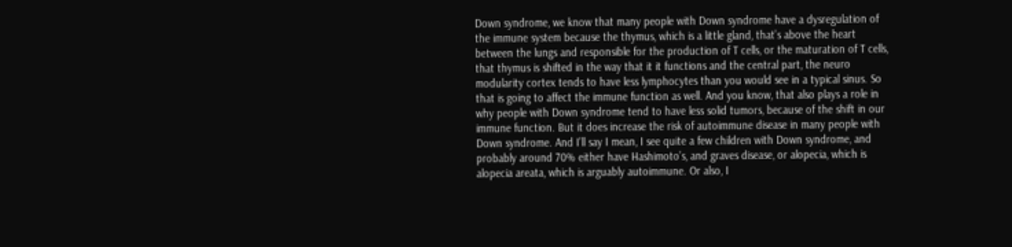Down syndrome, we know that many people with Down syndrome have a dysregulation of the immune system because the thymus, which is a little gland, that’s above the heart between the lungs and responsible for the production of T cells, or the maturation of T cells, that thymus is shifted in the way that it it functions and the central part, the neuro modularity cortex tends to have less lymphocytes than you would see in a typical sinus. So that is going to affect the immune function as well. And you know, that also plays a role in why people with Down syndrome tend to have less solid tumors, because of the shift in our immune function. But it does increase the risk of autoimmune disease in many people with Down syndrome. And I’ll say I mean, I see quite a few children with Down syndrome, and probably around 70% either have Hashimoto’s, and graves disease, or alopecia, which is alopecia areata, which is arguably autoimmune. Or also, I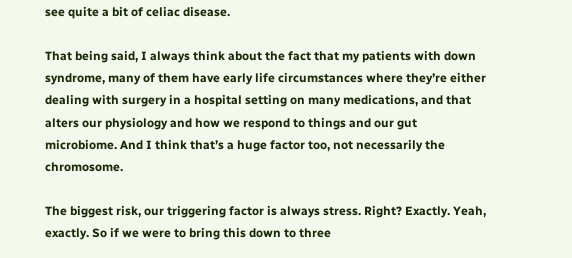see quite a bit of celiac disease.

That being said, I always think about the fact that my patients with down syndrome, many of them have early life circumstances where they’re either dealing with surgery in a hospital setting on many medications, and that alters our physiology and how we respond to things and our gut microbiome. And I think that’s a huge factor too, not necessarily the chromosome.

The biggest risk, our triggering factor is always stress. Right? Exactly. Yeah, exactly. So if we were to bring this down to three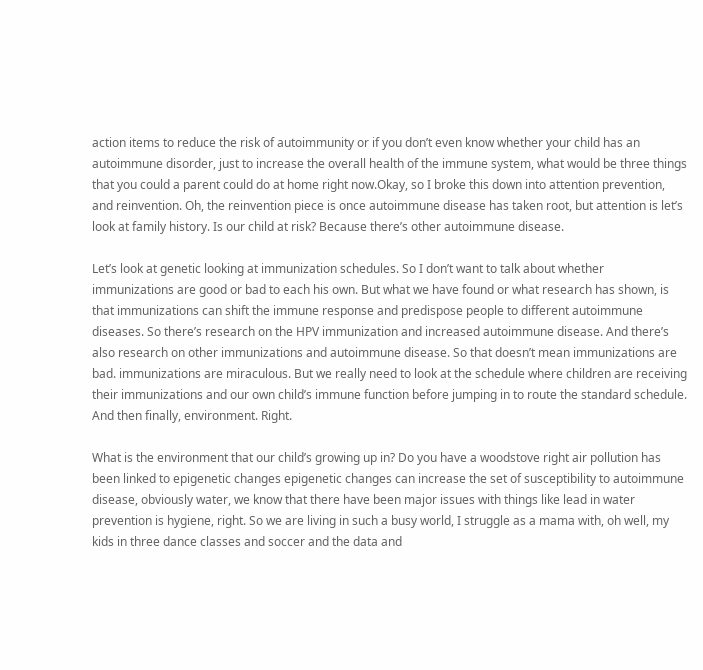action items to reduce the risk of autoimmunity or if you don’t even know whether your child has an autoimmune disorder, just to increase the overall health of the immune system, what would be three things that you could a parent could do at home right now.Okay, so I broke this down into attention prevention, and reinvention. Oh, the reinvention piece is once autoimmune disease has taken root, but attention is let’s look at family history. Is our child at risk? Because there’s other autoimmune disease.

Let’s look at genetic looking at immunization schedules. So I don’t want to talk about whether immunizations are good or bad to each his own. But what we have found or what research has shown, is that immunizations can shift the immune response and predispose people to different autoimmune diseases. So there’s research on the HPV immunization and increased autoimmune disease. And there’s also research on other immunizations and autoimmune disease. So that doesn’t mean immunizations are bad. immunizations are miraculous. But we really need to look at the schedule where children are receiving their immunizations and our own child’s immune function before jumping in to route the standard schedule. And then finally, environment. Right.

What is the environment that our child’s growing up in? Do you have a woodstove right air pollution has been linked to epigenetic changes epigenetic changes can increase the set of susceptibility to autoimmune disease, obviously water, we know that there have been major issues with things like lead in water prevention is hygiene, right. So we are living in such a busy world, I struggle as a mama with, oh well, my kids in three dance classes and soccer and the data and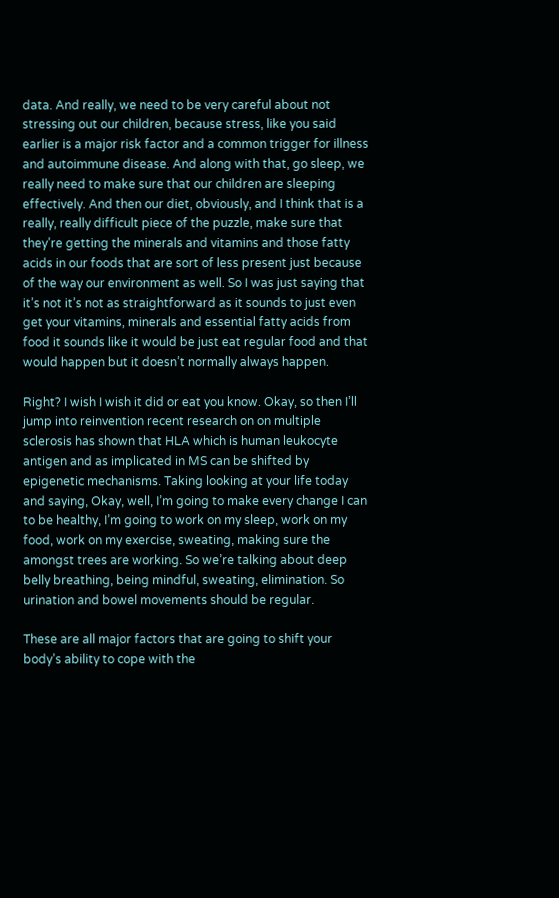data. And really, we need to be very careful about not stressing out our children, because stress, like you said earlier is a major risk factor and a common trigger for illness and autoimmune disease. And along with that, go sleep, we really need to make sure that our children are sleeping effectively. And then our diet, obviously, and I think that is a really, really difficult piece of the puzzle, make sure that they’re getting the minerals and vitamins and those fatty acids in our foods that are sort of less present just because of the way our environment as well. So I was just saying that it’s not it’s not as straightforward as it sounds to just even get your vitamins, minerals and essential fatty acids from food it sounds like it would be just eat regular food and that would happen but it doesn’t normally always happen.

Right? I wish I wish it did or eat you know. Okay, so then I’ll jump into reinvention recent research on on multiple sclerosis has shown that HLA which is human leukocyte antigen and as implicated in MS can be shifted by epigenetic mechanisms. Taking looking at your life today and saying, Okay, well, I’m going to make every change I can to be healthy, I’m going to work on my sleep, work on my food, work on my exercise, sweating, making sure the amongst trees are working. So we’re talking about deep belly breathing, being mindful, sweating, elimination. So urination and bowel movements should be regular.

These are all major factors that are going to shift your body’s ability to cope with the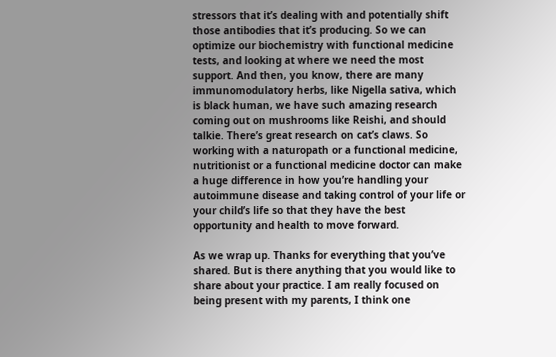stressors that it’s dealing with and potentially shift those antibodies that it’s producing. So we can optimize our biochemistry with functional medicine tests, and looking at where we need the most support. And then, you know, there are many immunomodulatory herbs, like Nigella sativa, which is black human, we have such amazing research coming out on mushrooms like Reishi, and should talkie. There’s great research on cat’s claws. So working with a naturopath or a functional medicine, nutritionist or a functional medicine doctor can make a huge difference in how you’re handling your autoimmune disease and taking control of your life or your child’s life so that they have the best opportunity and health to move forward.

As we wrap up. Thanks for everything that you’ve shared. But is there anything that you would like to share about your practice. I am really focused on being present with my parents, I think one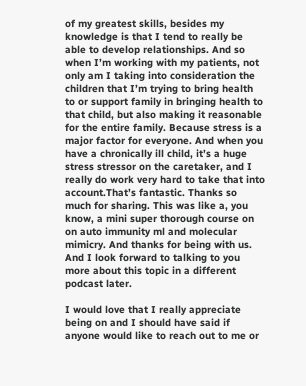of my greatest skills, besides my knowledge is that I tend to really be able to develop relationships. And so when I’m working with my patients, not only am I taking into consideration the children that I’m trying to bring health to or support family in bringing health to that child, but also making it reasonable for the entire family. Because stress is a major factor for everyone. And when you have a chronically ill child, it’s a huge stress stressor on the caretaker, and I really do work very hard to take that into account.That’s fantastic. Thanks so much for sharing. This was like a, you know, a mini super thorough course on on auto immunity ml and molecular mimicry. And thanks for being with us. And I look forward to talking to you more about this topic in a different podcast later.

I would love that I really appreciate being on and I should have said if anyone would like to reach out to me or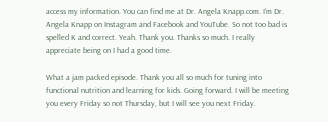access my information. You can find me at Dr. Angela Knapp.com. I’m Dr. Angela Knapp on Instagram and Facebook and YouTube. So not too bad is spelled K and correct. Yeah. Thank you. Thanks so much. I really appreciate being on I had a good time.

What a jam packed episode. Thank you all so much for tuning into functional nutrition and learning for kids. Going forward. I will be meeting you every Friday so not Thursday, but I will see you next Friday.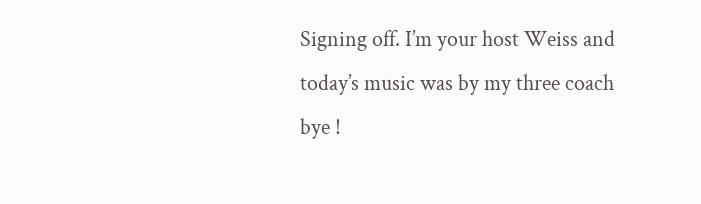Signing off. I’m your host Weiss and today’s music was by my three coach bye !